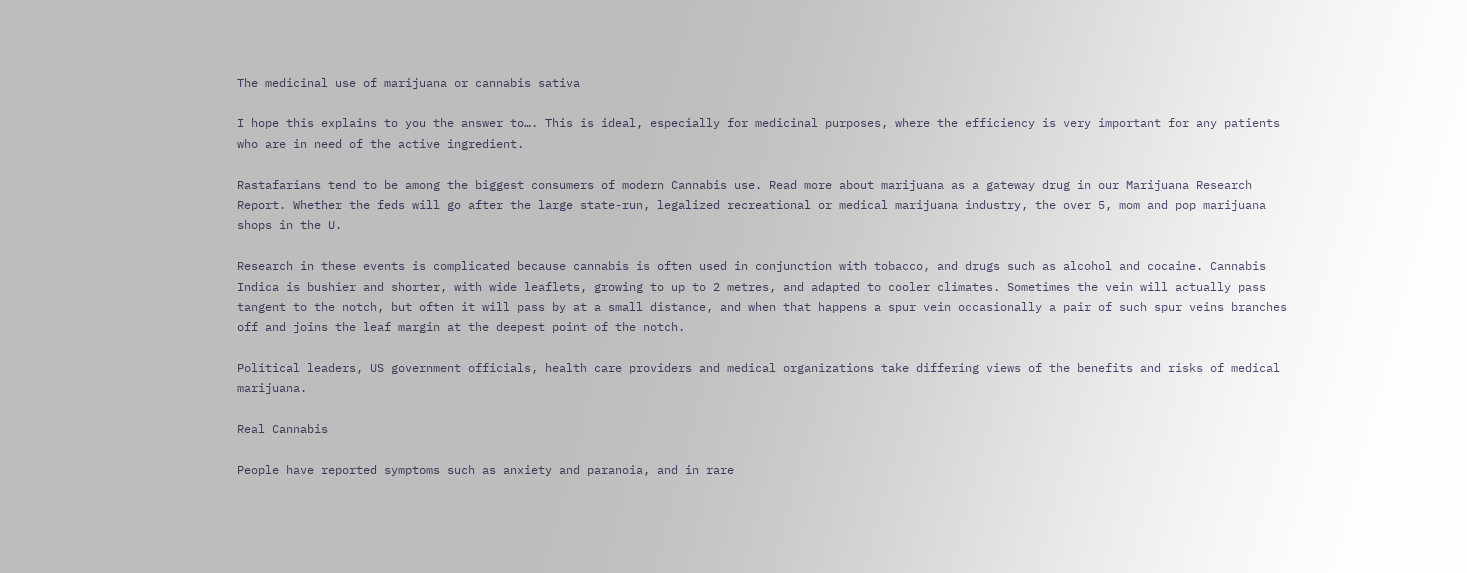The medicinal use of marijuana or cannabis sativa

I hope this explains to you the answer to…. This is ideal, especially for medicinal purposes, where the efficiency is very important for any patients who are in need of the active ingredient.

Rastafarians tend to be among the biggest consumers of modern Cannabis use. Read more about marijuana as a gateway drug in our Marijuana Research Report. Whether the feds will go after the large state-run, legalized recreational or medical marijuana industry, the over 5, mom and pop marijuana shops in the U.

Research in these events is complicated because cannabis is often used in conjunction with tobacco, and drugs such as alcohol and cocaine. Cannabis Indica is bushier and shorter, with wide leaflets, growing to up to 2 metres, and adapted to cooler climates. Sometimes the vein will actually pass tangent to the notch, but often it will pass by at a small distance, and when that happens a spur vein occasionally a pair of such spur veins branches off and joins the leaf margin at the deepest point of the notch.

Political leaders, US government officials, health care providers and medical organizations take differing views of the benefits and risks of medical marijuana.

Real Cannabis

People have reported symptoms such as anxiety and paranoia, and in rare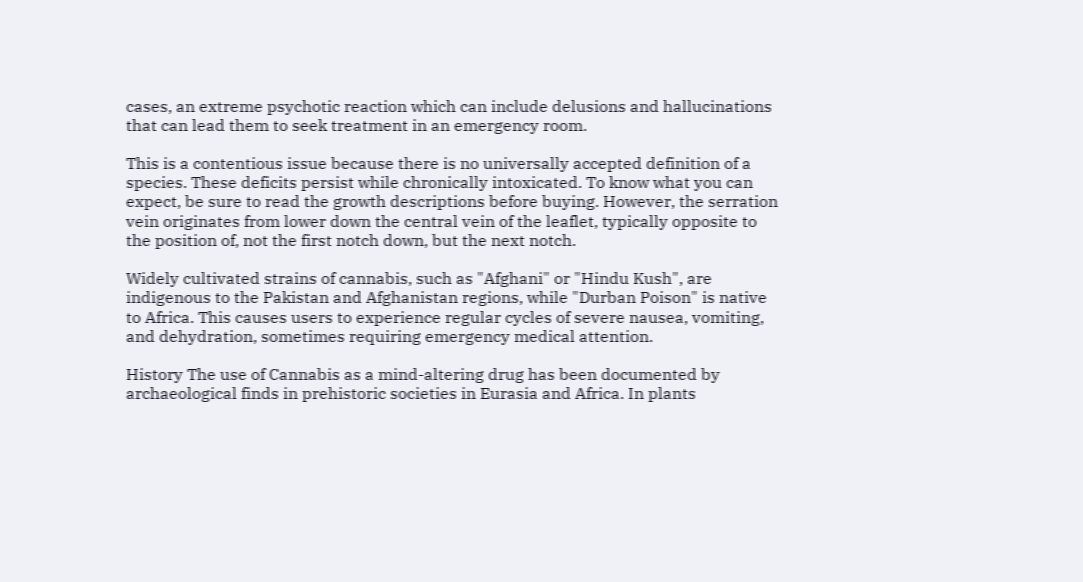cases, an extreme psychotic reaction which can include delusions and hallucinations that can lead them to seek treatment in an emergency room.

This is a contentious issue because there is no universally accepted definition of a species. These deficits persist while chronically intoxicated. To know what you can expect, be sure to read the growth descriptions before buying. However, the serration vein originates from lower down the central vein of the leaflet, typically opposite to the position of, not the first notch down, but the next notch.

Widely cultivated strains of cannabis, such as "Afghani" or "Hindu Kush", are indigenous to the Pakistan and Afghanistan regions, while "Durban Poison" is native to Africa. This causes users to experience regular cycles of severe nausea, vomiting, and dehydration, sometimes requiring emergency medical attention.

History The use of Cannabis as a mind-altering drug has been documented by archaeological finds in prehistoric societies in Eurasia and Africa. In plants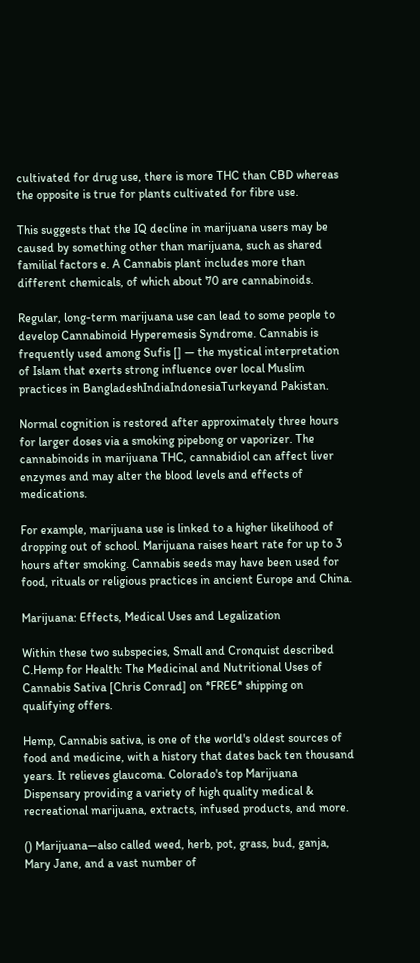cultivated for drug use, there is more THC than CBD whereas the opposite is true for plants cultivated for fibre use.

This suggests that the IQ decline in marijuana users may be caused by something other than marijuana, such as shared familial factors e. A Cannabis plant includes more than different chemicals, of which about 70 are cannabinoids.

Regular, long-term marijuana use can lead to some people to develop Cannabinoid Hyperemesis Syndrome. Cannabis is frequently used among Sufis [] — the mystical interpretation of Islam that exerts strong influence over local Muslim practices in BangladeshIndiaIndonesiaTurkeyand Pakistan.

Normal cognition is restored after approximately three hours for larger doses via a smoking pipebong or vaporizer. The cannabinoids in marijuana THC, cannabidiol can affect liver enzymes and may alter the blood levels and effects of medications.

For example, marijuana use is linked to a higher likelihood of dropping out of school. Marijuana raises heart rate for up to 3 hours after smoking. Cannabis seeds may have been used for food, rituals or religious practices in ancient Europe and China.

Marijuana: Effects, Medical Uses and Legalization

Within these two subspecies, Small and Cronquist described C.Hemp for Health: The Medicinal and Nutritional Uses of Cannabis Sativa [Chris Conrad] on *FREE* shipping on qualifying offers.

Hemp, Cannabis sativa, is one of the world's oldest sources of food and medicine, with a history that dates back ten thousand years. It relieves glaucoma. Colorado's top Marijuana Dispensary providing a variety of high quality medical & recreational marijuana, extracts, infused products, and more.

() Marijuana—also called weed, herb, pot, grass, bud, ganja, Mary Jane, and a vast number of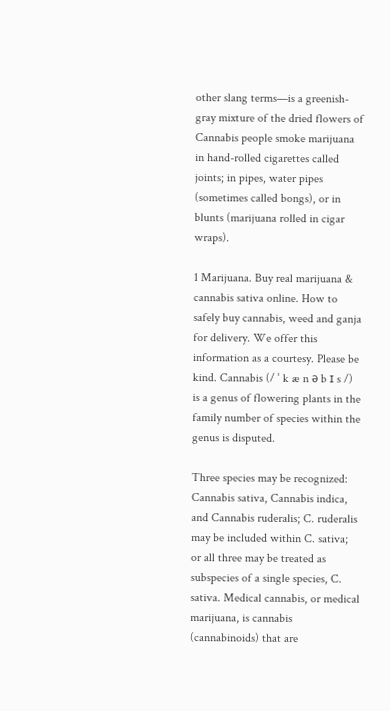other slang terms—is a greenish-gray mixture of the dried flowers of Cannabis people smoke marijuana in hand-rolled cigarettes called joints; in pipes, water pipes (sometimes called bongs), or in blunts (marijuana rolled in cigar wraps).

1 Marijuana. Buy real marijuana & cannabis sativa online. How to safely buy cannabis, weed and ganja for delivery. We offer this information as a courtesy. Please be kind. Cannabis (/ ˈ k æ n ə b ɪ s /) is a genus of flowering plants in the family number of species within the genus is disputed.

Three species may be recognized: Cannabis sativa, Cannabis indica, and Cannabis ruderalis; C. ruderalis may be included within C. sativa; or all three may be treated as subspecies of a single species, C. sativa. Medical cannabis, or medical marijuana, is cannabis (cannabinoids) that are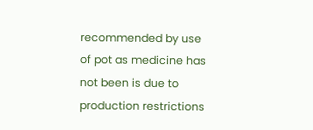recommended by use of pot as medicine has not been is due to production restrictions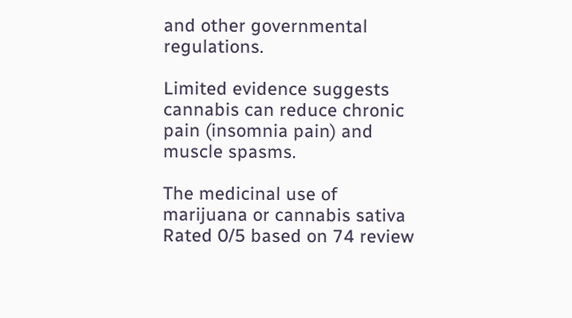and other governmental regulations.

Limited evidence suggests cannabis can reduce chronic pain (insomnia pain) and muscle spasms.

The medicinal use of marijuana or cannabis sativa
Rated 0/5 based on 74 review